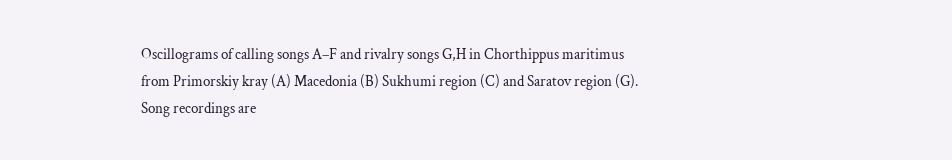Oscillograms of calling songs A–F and rivalry songs G,H in Chorthippus maritimus from Primorskiy kray (A) Macedonia (B) Sukhumi region (C) and Saratov region (G). Song recordings are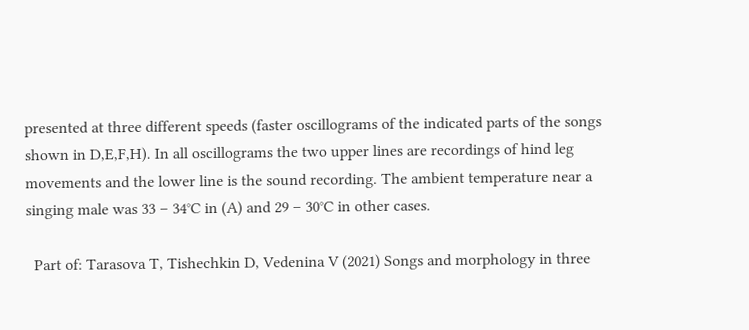presented at three different speeds (faster oscillograms of the indicated parts of the songs shown in D,E,F,H). In all oscillograms the two upper lines are recordings of hind leg movements and the lower line is the sound recording. The ambient temperature near a singing male was 33 – 34°C in (A) and 29 – 30°C in other cases.

  Part of: Tarasova T, Tishechkin D, Vedenina V (2021) Songs and morphology in three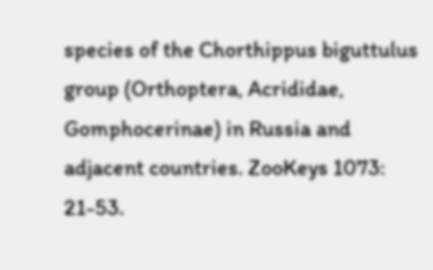species of the Chorthippus biguttulus group (Orthoptera, Acrididae, Gomphocerinae) in Russia and adjacent countries. ZooKeys 1073: 21-53.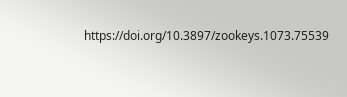https://doi.org/10.3897/zookeys.1073.75539